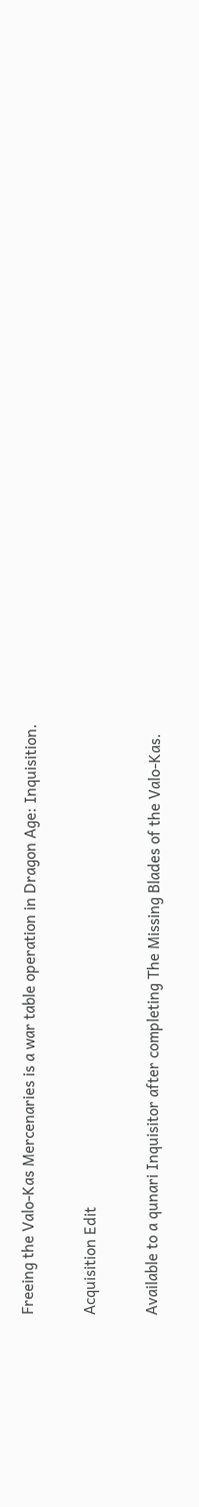Freeing the Valo-Kas Mercenaries is a war table operation in Dragon Age: Inquisition.

Acquisition Edit

Available to a qunari Inquisitor after completing The Missing Blades of the Valo-Kas.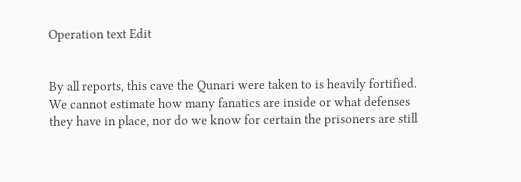Operation text Edit


By all reports, this cave the Qunari were taken to is heavily fortified. We cannot estimate how many fanatics are inside or what defenses they have in place, nor do we know for certain the prisoners are still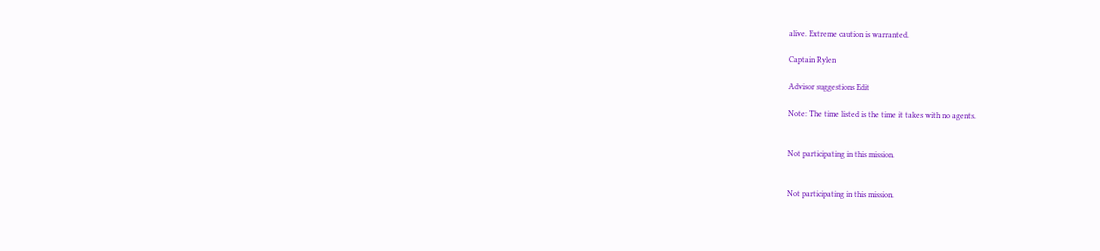alive. Extreme caution is warranted.

Captain Rylen

Advisor suggestions Edit

Note: The time listed is the time it takes with no agents.


Not participating in this mission.


Not participating in this mission.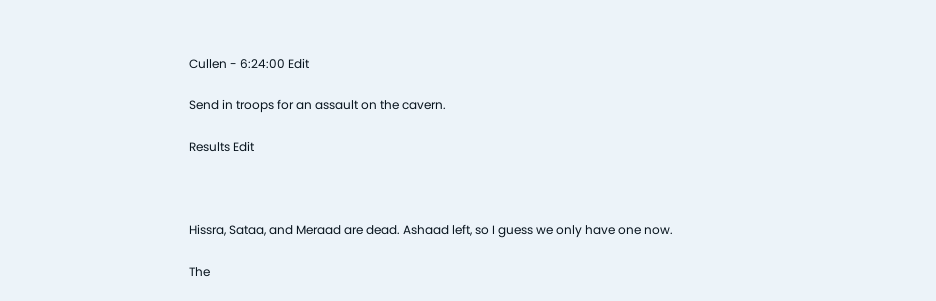Cullen - 6:24:00 Edit

Send in troops for an assault on the cavern.

Results Edit



Hissra, Sataa, and Meraad are dead. Ashaad left, so I guess we only have one now.

The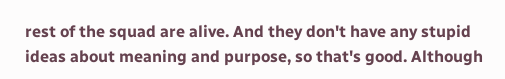rest of the squad are alive. And they don't have any stupid ideas about meaning and purpose, so that's good. Although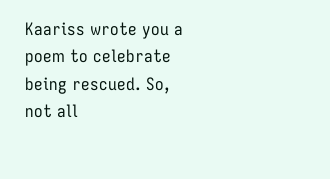Kaariss wrote you a poem to celebrate being rescued. So, not all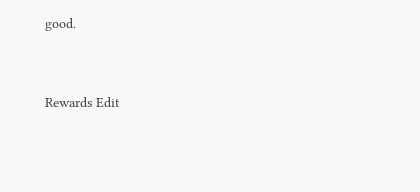good.


Rewards Edit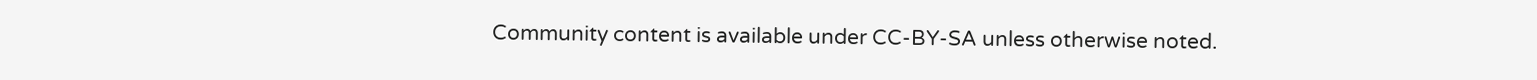Community content is available under CC-BY-SA unless otherwise noted.